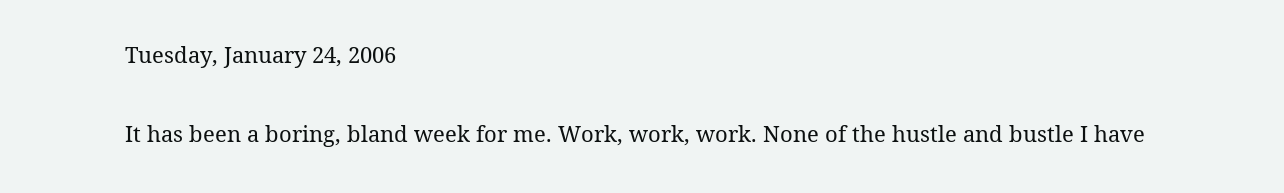Tuesday, January 24, 2006


It has been a boring, bland week for me. Work, work, work. None of the hustle and bustle I have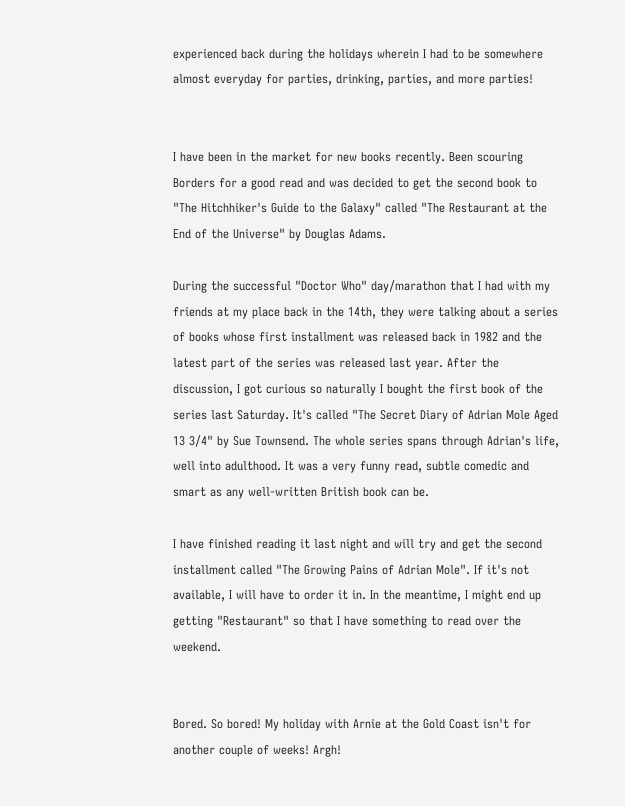experienced back during the holidays wherein I had to be somewhere almost everyday for parties, drinking, parties, and more parties!


I have been in the market for new books recently. Been scouring Borders for a good read and was decided to get the second book to "The Hitchhiker's Guide to the Galaxy" called "The Restaurant at the End of the Universe" by Douglas Adams.

During the successful "Doctor Who" day/marathon that I had with my friends at my place back in the 14th, they were talking about a series of books whose first installment was released back in 1982 and the latest part of the series was released last year. After the discussion, I got curious so naturally I bought the first book of the series last Saturday. It's called "The Secret Diary of Adrian Mole Aged 13 3/4" by Sue Townsend. The whole series spans through Adrian's life, well into adulthood. It was a very funny read, subtle comedic and smart as any well-written British book can be.

I have finished reading it last night and will try and get the second installment called "The Growing Pains of Adrian Mole". If it's not available, I will have to order it in. In the meantime, I might end up getting "Restaurant" so that I have something to read over the weekend.


Bored. So bored! My holiday with Arnie at the Gold Coast isn't for another couple of weeks! Argh!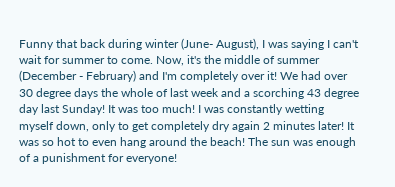Funny that back during winter (June- August), I was saying I can't wait for summer to come. Now, it's the middle of summer (December - February) and I'm completely over it! We had over 30 degree days the whole of last week and a scorching 43 degree day last Sunday! It was too much! I was constantly wetting myself down, only to get completely dry again 2 minutes later! It was so hot to even hang around the beach! The sun was enough of a punishment for everyone!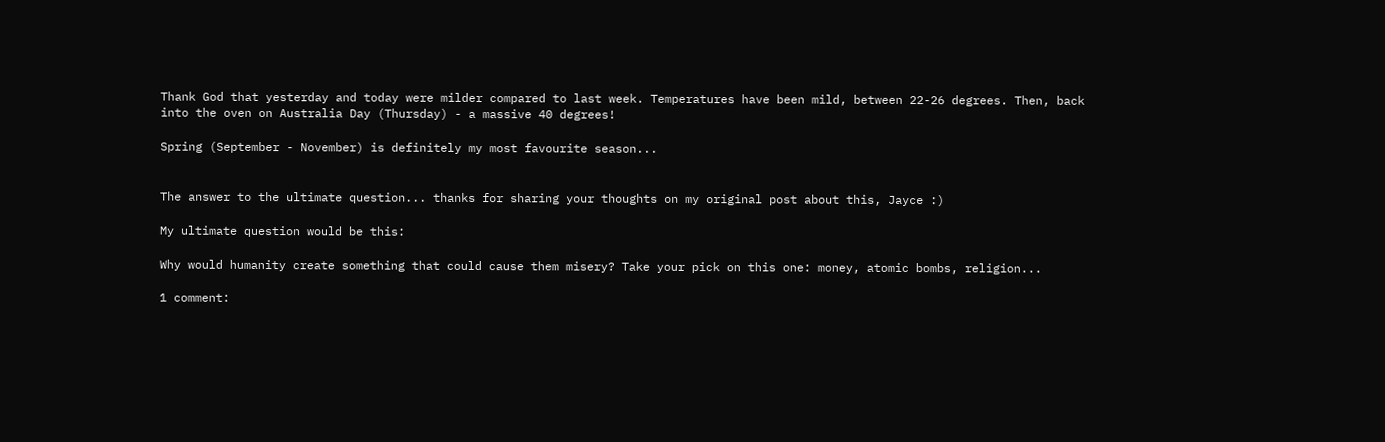Thank God that yesterday and today were milder compared to last week. Temperatures have been mild, between 22-26 degrees. Then, back into the oven on Australia Day (Thursday) - a massive 40 degrees!

Spring (September - November) is definitely my most favourite season...


The answer to the ultimate question... thanks for sharing your thoughts on my original post about this, Jayce :)

My ultimate question would be this:

Why would humanity create something that could cause them misery? Take your pick on this one: money, atomic bombs, religion...

1 comment: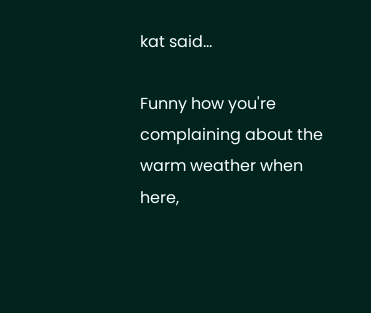kat said...

Funny how you're complaining about the warm weather when here,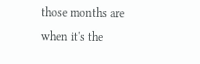those months are when it's the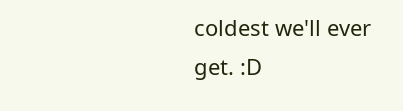coldest we'll ever get. :D